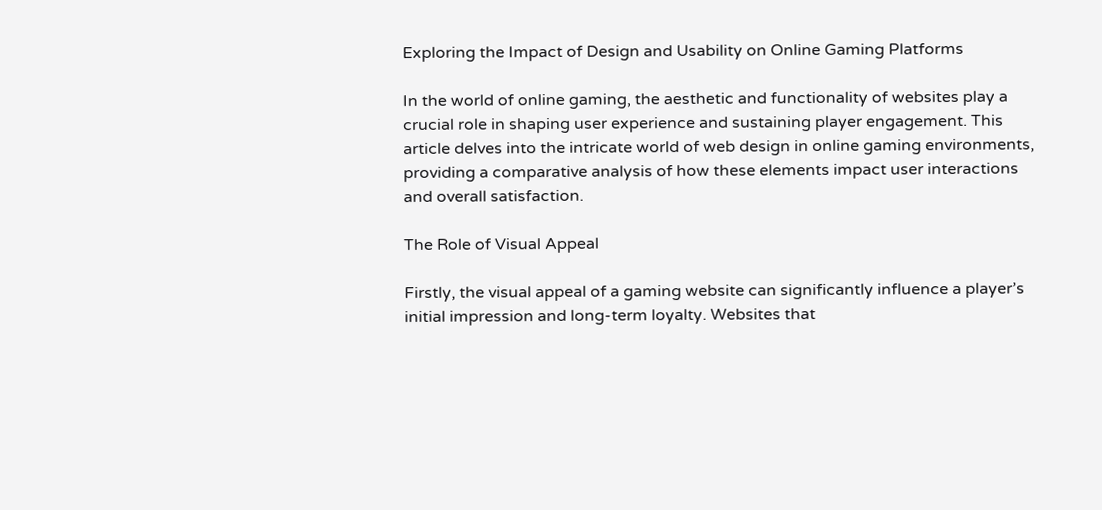Exploring the Impact of Design and Usability on Online Gaming Platforms

In the world of online gaming, the aesthetic and functionality of websites play a crucial role in shaping user experience and sustaining player engagement. This article delves into the intricate world of web design in online gaming environments, providing a comparative analysis of how these elements impact user interactions and overall satisfaction.

The Role of Visual Appeal

Firstly, the visual appeal of a gaming website can significantly influence a player’s initial impression and long-term loyalty. Websites that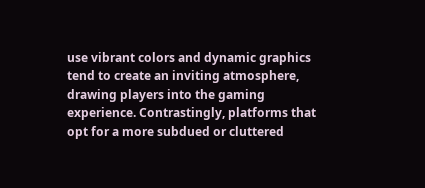use vibrant colors and dynamic graphics tend to create an inviting atmosphere, drawing players into the gaming experience. Contrastingly, platforms that opt for a more subdued or cluttered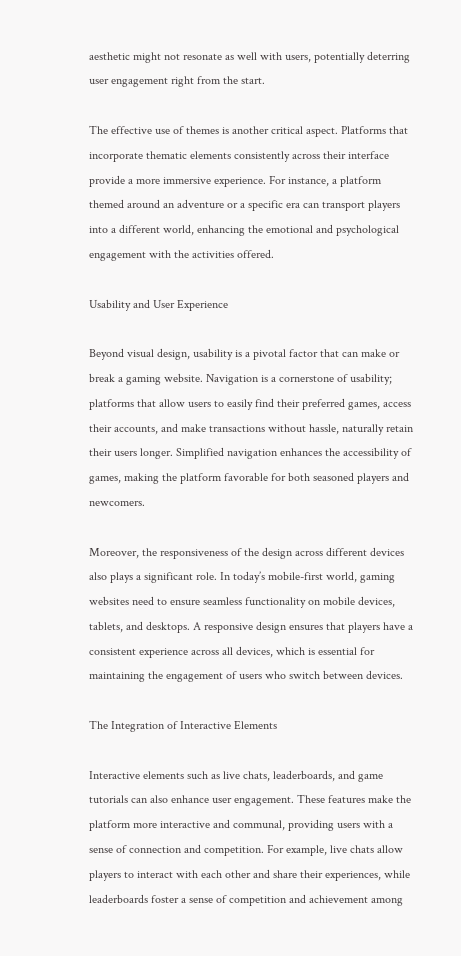aesthetic might not resonate as well with users, potentially deterring user engagement right from the start.

The effective use of themes is another critical aspect. Platforms that incorporate thematic elements consistently across their interface provide a more immersive experience. For instance, a platform themed around an adventure or a specific era can transport players into a different world, enhancing the emotional and psychological engagement with the activities offered.

Usability and User Experience

Beyond visual design, usability is a pivotal factor that can make or break a gaming website. Navigation is a cornerstone of usability; platforms that allow users to easily find their preferred games, access their accounts, and make transactions without hassle, naturally retain their users longer. Simplified navigation enhances the accessibility of games, making the platform favorable for both seasoned players and newcomers.

Moreover, the responsiveness of the design across different devices also plays a significant role. In today’s mobile-first world, gaming websites need to ensure seamless functionality on mobile devices, tablets, and desktops. A responsive design ensures that players have a consistent experience across all devices, which is essential for maintaining the engagement of users who switch between devices.

The Integration of Interactive Elements

Interactive elements such as live chats, leaderboards, and game tutorials can also enhance user engagement. These features make the platform more interactive and communal, providing users with a sense of connection and competition. For example, live chats allow players to interact with each other and share their experiences, while leaderboards foster a sense of competition and achievement among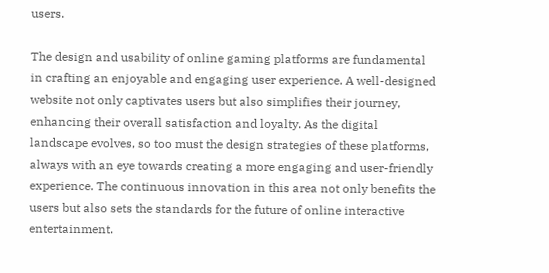users.

The design and usability of online gaming platforms are fundamental in crafting an enjoyable and engaging user experience. A well-designed website not only captivates users but also simplifies their journey, enhancing their overall satisfaction and loyalty. As the digital landscape evolves, so too must the design strategies of these platforms, always with an eye towards creating a more engaging and user-friendly experience. The continuous innovation in this area not only benefits the users but also sets the standards for the future of online interactive entertainment.